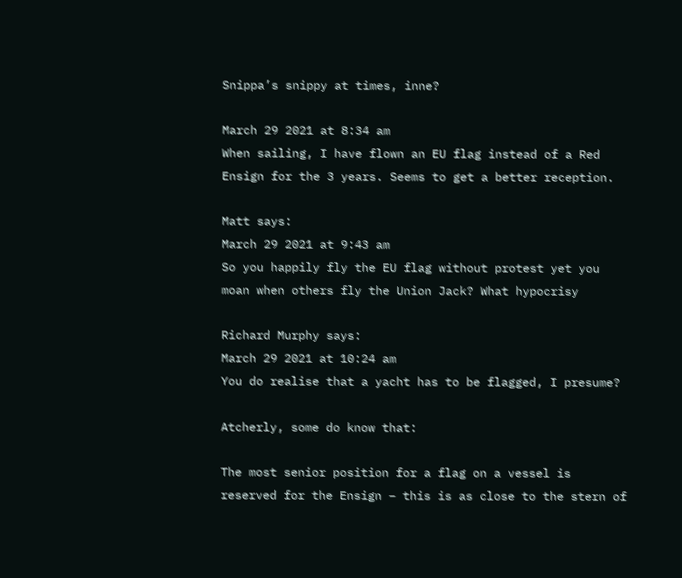Snippa’s snippy at times, inne?

March 29 2021 at 8:34 am
When sailing, I have flown an EU flag instead of a Red Ensign for the 3 years. Seems to get a better reception.

Matt says:
March 29 2021 at 9:43 am
So you happily fly the EU flag without protest yet you moan when others fly the Union Jack? What hypocrisy

Richard Murphy says:
March 29 2021 at 10:24 am
You do realise that a yacht has to be flagged, I presume?

Atcherly, some do know that:

The most senior position for a flag on a vessel is reserved for the Ensign – this is as close to the stern of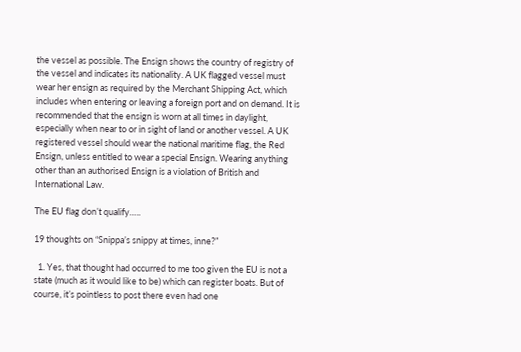the vessel as possible. The Ensign shows the country of registry of the vessel and indicates its nationality. A UK flagged vessel must wear her ensign as required by the Merchant Shipping Act, which includes when entering or leaving a foreign port and on demand. It is recommended that the ensign is worn at all times in daylight, especially when near to or in sight of land or another vessel. A UK registered vessel should wear the national maritime flag, the Red Ensign, unless entitled to wear a special Ensign. Wearing anything other than an authorised Ensign is a violation of British and International Law.

The EU flag don’t qualify…..

19 thoughts on “Snippa’s snippy at times, inne?”

  1. Yes, that thought had occurred to me too given the EU is not a state (much as it would like to be) which can register boats. But of course, it’s pointless to post there even had one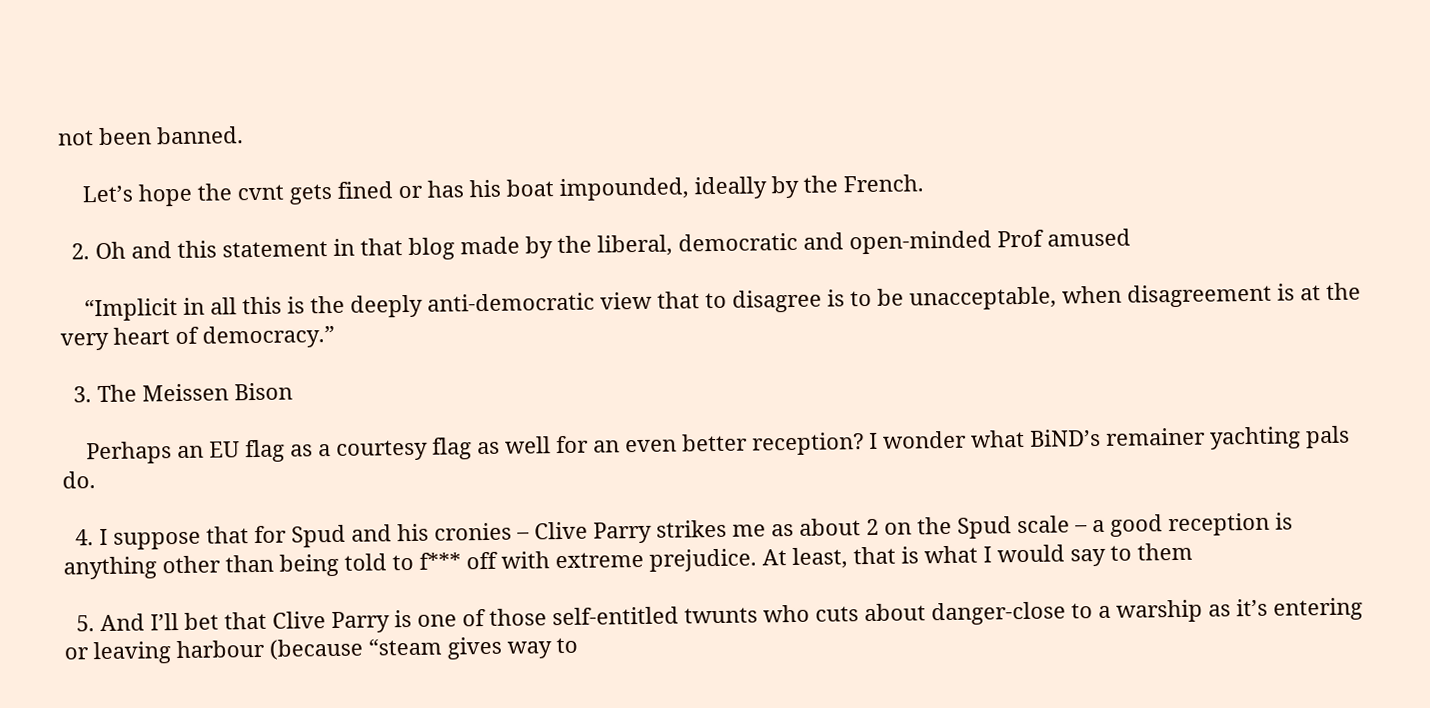not been banned.

    Let’s hope the cvnt gets fined or has his boat impounded, ideally by the French.

  2. Oh and this statement in that blog made by the liberal, democratic and open-minded Prof amused

    “Implicit in all this is the deeply anti-democratic view that to disagree is to be unacceptable, when disagreement is at the very heart of democracy.”

  3. The Meissen Bison

    Perhaps an EU flag as a courtesy flag as well for an even better reception? I wonder what BiND’s remainer yachting pals do.

  4. I suppose that for Spud and his cronies – Clive Parry strikes me as about 2 on the Spud scale – a good reception is anything other than being told to f*** off with extreme prejudice. At least, that is what I would say to them

  5. And I’ll bet that Clive Parry is one of those self-entitled twunts who cuts about danger-close to a warship as it’s entering or leaving harbour (because “steam gives way to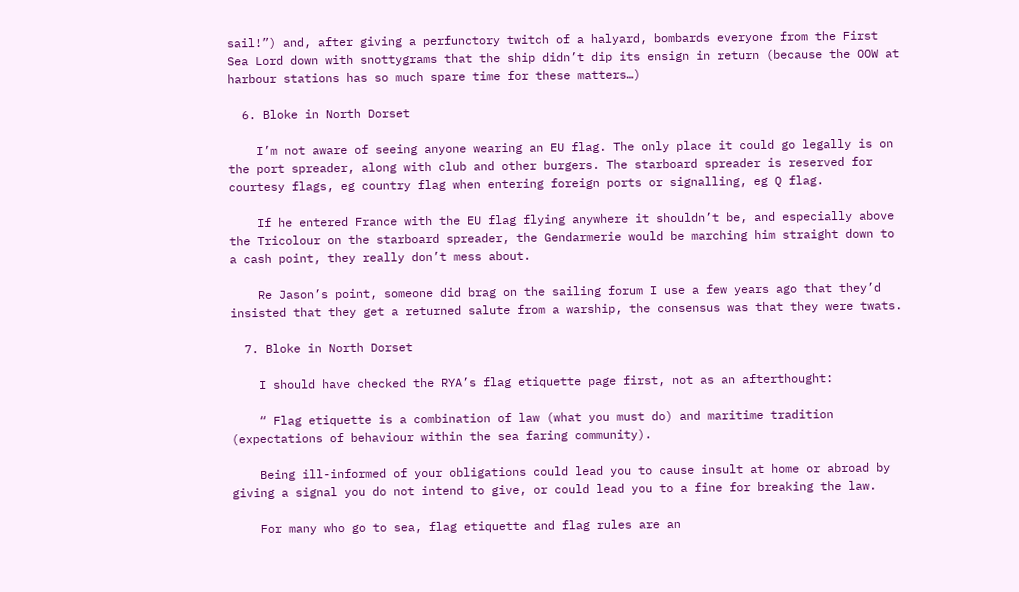sail!”) and, after giving a perfunctory twitch of a halyard, bombards everyone from the First Sea Lord down with snottygrams that the ship didn’t dip its ensign in return (because the OOW at harbour stations has so much spare time for these matters…)

  6. Bloke in North Dorset

    I’m not aware of seeing anyone wearing an EU flag. The only place it could go legally is on the port spreader, along with club and other burgers. The starboard spreader is reserved for courtesy flags, eg country flag when entering foreign ports or signalling, eg Q flag.

    If he entered France with the EU flag flying anywhere it shouldn’t be, and especially above the Tricolour on the starboard spreader, the Gendarmerie would be marching him straight down to a cash point, they really don’t mess about.

    Re Jason’s point, someone did brag on the sailing forum I use a few years ago that they’d insisted that they get a returned salute from a warship, the consensus was that they were twats.

  7. Bloke in North Dorset

    I should have checked the RYA’s flag etiquette page first, not as an afterthought:

    “ Flag etiquette is a combination of law (what you must do) and maritime tradition (expectations of behaviour within the sea faring community).

    Being ill-informed of your obligations could lead you to cause insult at home or abroad by giving a signal you do not intend to give, or could lead you to a fine for breaking the law.

    For many who go to sea, flag etiquette and flag rules are an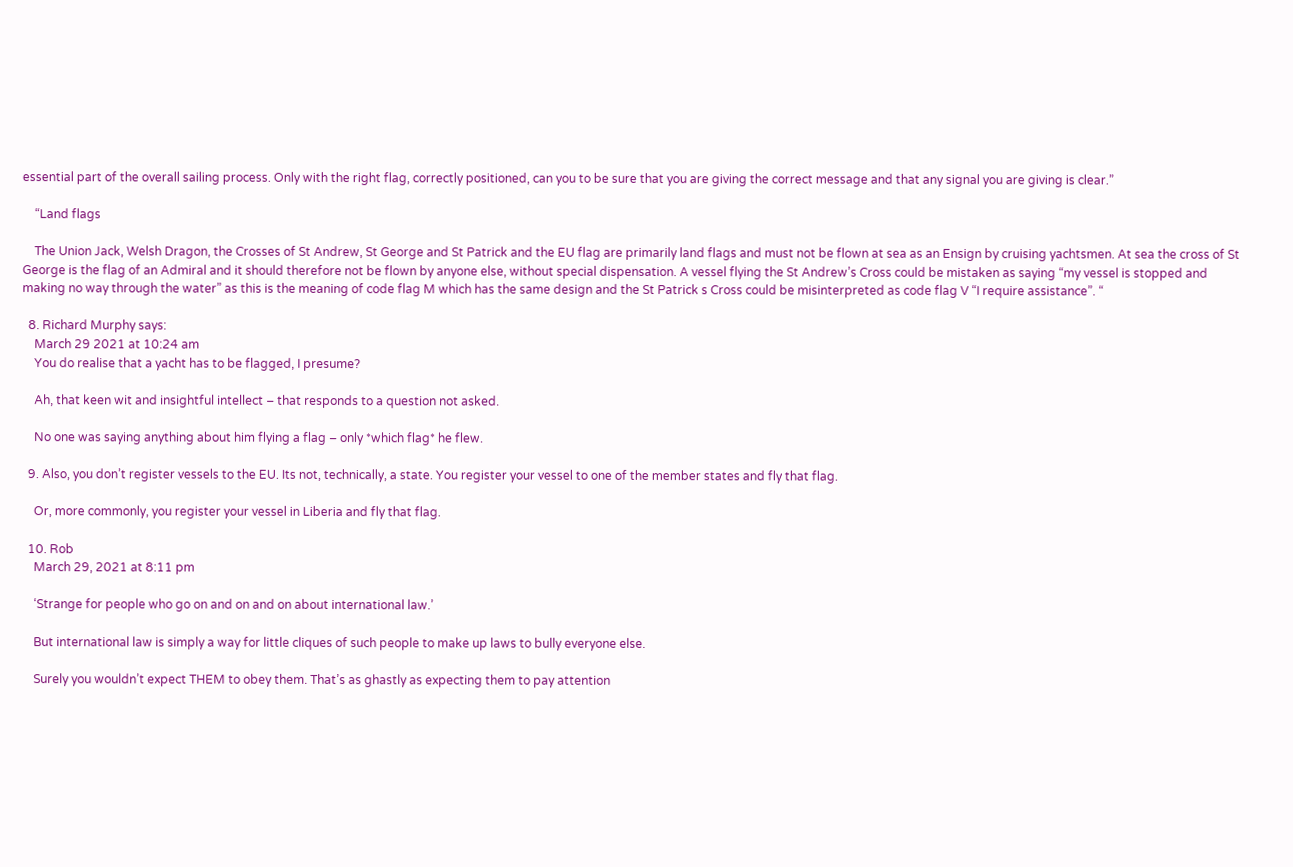essential part of the overall sailing process. Only with the right flag, correctly positioned, can you to be sure that you are giving the correct message and that any signal you are giving is clear.”

    “Land flags

    The Union Jack, Welsh Dragon, the Crosses of St Andrew, St George and St Patrick and the EU flag are primarily land flags and must not be flown at sea as an Ensign by cruising yachtsmen. At sea the cross of St George is the flag of an Admiral and it should therefore not be flown by anyone else, without special dispensation. A vessel flying the St Andrew’s Cross could be mistaken as saying “my vessel is stopped and making no way through the water” as this is the meaning of code flag M which has the same design and the St Patrick s Cross could be misinterpreted as code flag V “I require assistance”. “

  8. Richard Murphy says:
    March 29 2021 at 10:24 am
    You do realise that a yacht has to be flagged, I presume?

    Ah, that keen wit and insightful intellect – that responds to a question not asked.

    No one was saying anything about him flying a flag – only *which flag* he flew.

  9. Also, you don’t register vessels to the EU. Its not, technically, a state. You register your vessel to one of the member states and fly that flag.

    Or, more commonly, you register your vessel in Liberia and fly that flag.

  10. Rob
    March 29, 2021 at 8:11 pm

    ‘Strange for people who go on and on and on about international law.’

    But international law is simply a way for little cliques of such people to make up laws to bully everyone else.

    Surely you wouldn’t expect THEM to obey them. That’s as ghastly as expecting them to pay attention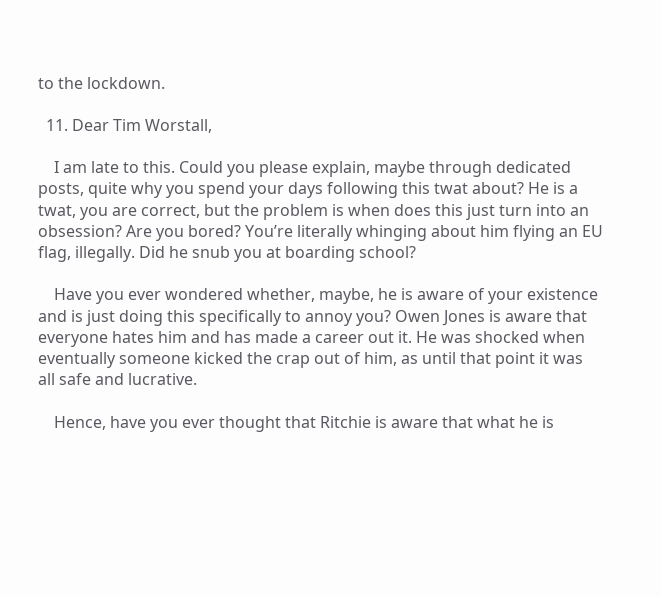to the lockdown.

  11. Dear Tim Worstall,

    I am late to this. Could you please explain, maybe through dedicated posts, quite why you spend your days following this twat about? He is a twat, you are correct, but the problem is when does this just turn into an obsession? Are you bored? You’re literally whinging about him flying an EU flag, illegally. Did he snub you at boarding school?

    Have you ever wondered whether, maybe, he is aware of your existence and is just doing this specifically to annoy you? Owen Jones is aware that everyone hates him and has made a career out it. He was shocked when eventually someone kicked the crap out of him, as until that point it was all safe and lucrative.

    Hence, have you ever thought that Ritchie is aware that what he is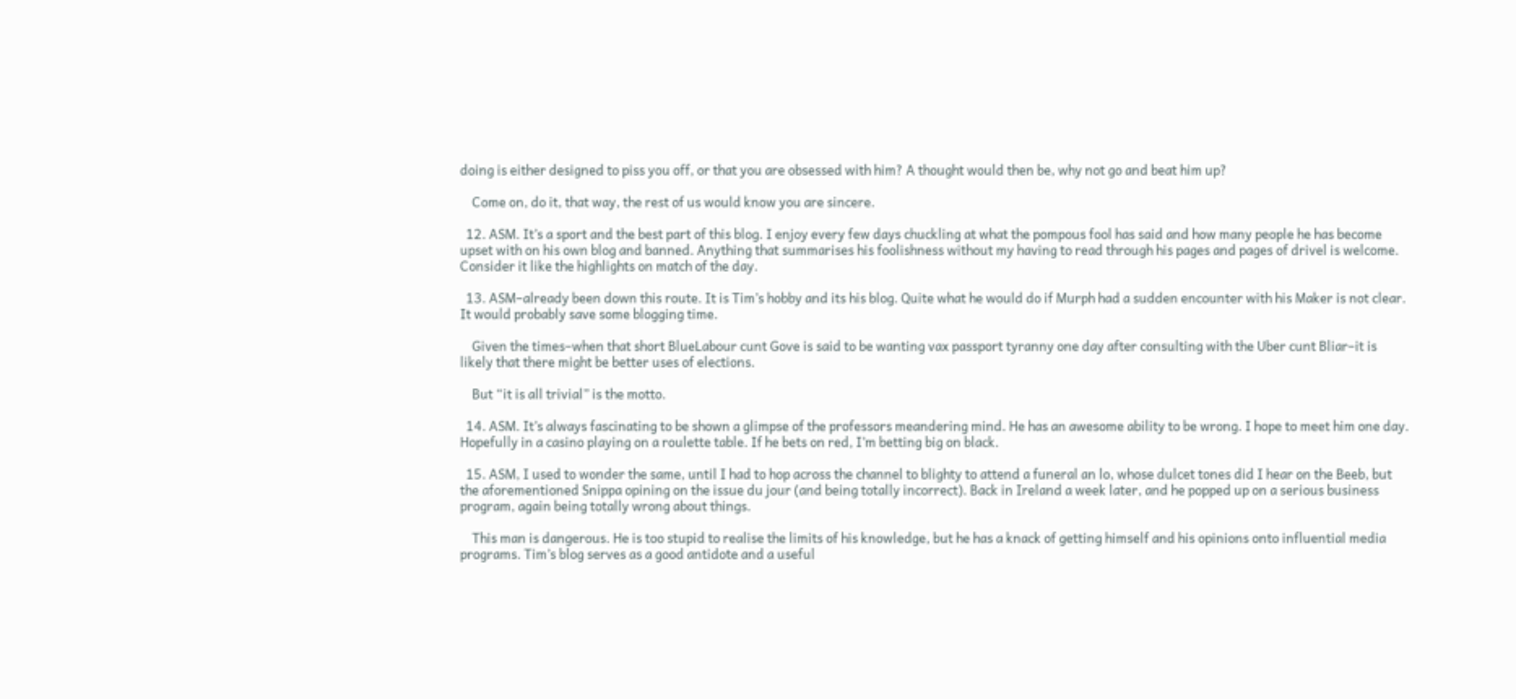doing is either designed to piss you off, or that you are obsessed with him? A thought would then be, why not go and beat him up?

    Come on, do it, that way, the rest of us would know you are sincere.

  12. ASM. It’s a sport and the best part of this blog. I enjoy every few days chuckling at what the pompous fool has said and how many people he has become upset with on his own blog and banned. Anything that summarises his foolishness without my having to read through his pages and pages of drivel is welcome. Consider it like the highlights on match of the day.

  13. ASM–already been down this route. It is Tim’s hobby and its his blog. Quite what he would do if Murph had a sudden encounter with his Maker is not clear. It would probably save some blogging time.

    Given the times–when that short BlueLabour cunt Gove is said to be wanting vax passport tyranny one day after consulting with the Uber cunt Bliar–it is likely that there might be better uses of elections.

    But “it is all trivial” is the motto.

  14. ASM. It’s always fascinating to be shown a glimpse of the professors meandering mind. He has an awesome ability to be wrong. I hope to meet him one day. Hopefully in a casino playing on a roulette table. If he bets on red, I’m betting big on black.

  15. ASM, I used to wonder the same, until I had to hop across the channel to blighty to attend a funeral an lo, whose dulcet tones did I hear on the Beeb, but the aforementioned Snippa opining on the issue du jour (and being totally incorrect). Back in Ireland a week later, and he popped up on a serious business program, again being totally wrong about things.

    This man is dangerous. He is too stupid to realise the limits of his knowledge, but he has a knack of getting himself and his opinions onto influential media programs. Tim’s blog serves as a good antidote and a useful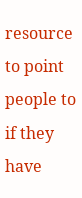resource to point people to if they have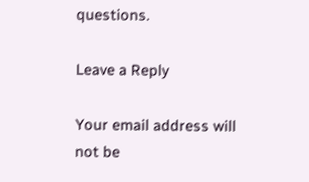questions.

Leave a Reply

Your email address will not be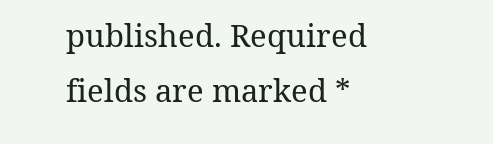published. Required fields are marked *